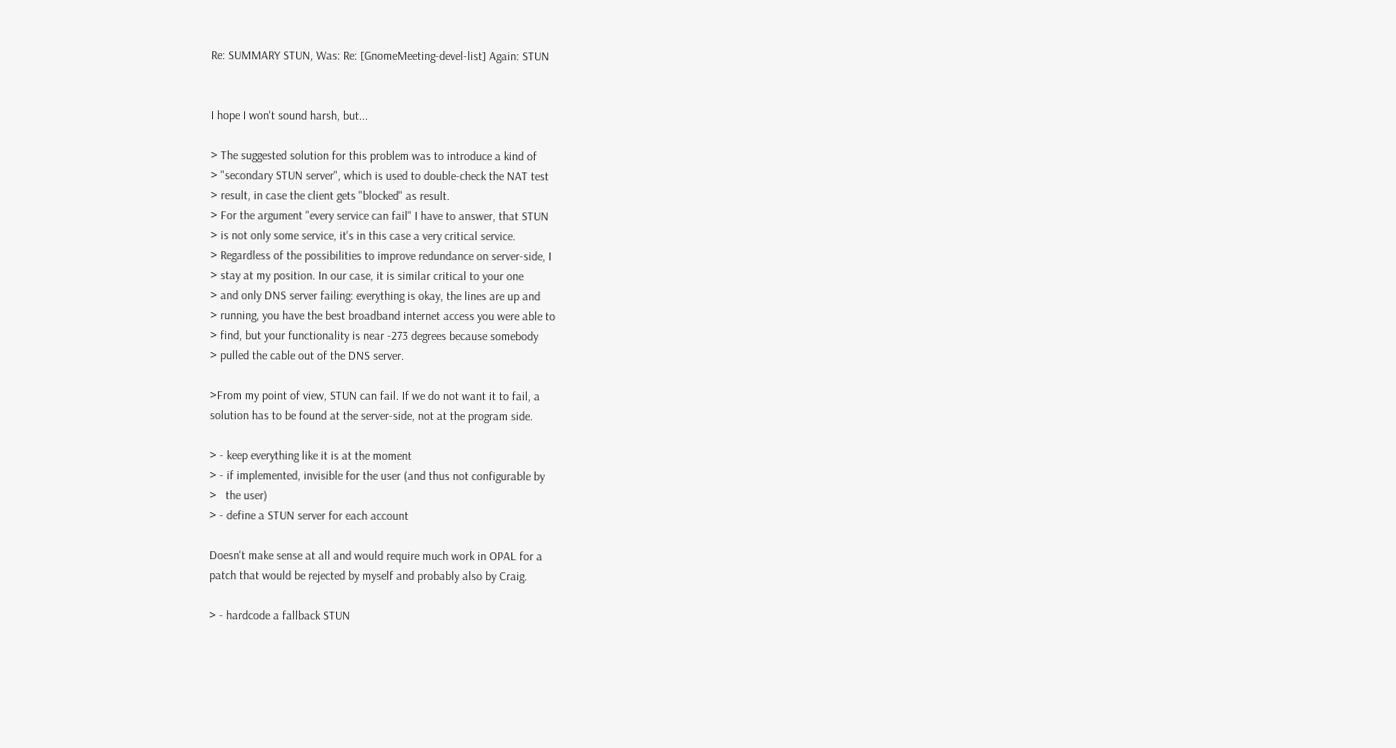Re: SUMMARY STUN, Was: Re: [GnomeMeeting-devel-list] Again: STUN


I hope I won't sound harsh, but...

> The suggested solution for this problem was to introduce a kind of
> "secondary STUN server", which is used to double-check the NAT test
> result, in case the client gets "blocked" as result.
> For the argument "every service can fail" I have to answer, that STUN
> is not only some service, it's in this case a very critical service.
> Regardless of the possibilities to improve redundance on server-side, I
> stay at my position. In our case, it is similar critical to your one
> and only DNS server failing: everything is okay, the lines are up and
> running, you have the best broadband internet access you were able to
> find, but your functionality is near -273 degrees because somebody
> pulled the cable out of the DNS server.

>From my point of view, STUN can fail. If we do not want it to fail, a
solution has to be found at the server-side, not at the program side.

> - keep everything like it is at the moment
> - if implemented, invisible for the user (and thus not configurable by
>   the user)
> - define a STUN server for each account

Doesn't make sense at all and would require much work in OPAL for a
patch that would be rejected by myself and probably also by Craig.

> - hardcode a fallback STUN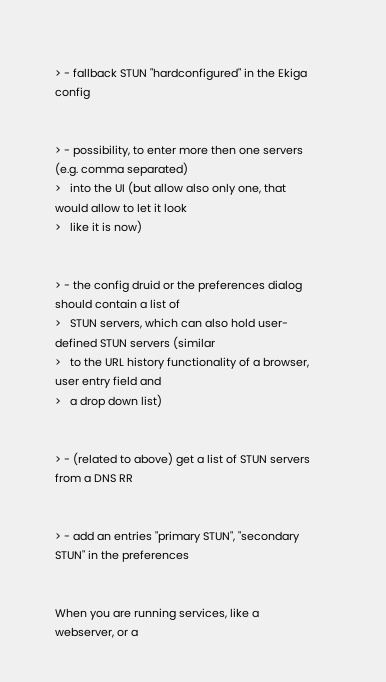> - fallback STUN "hardconfigured" in the Ekiga config


> - possibility, to enter more then one servers (e.g. comma separated)
>   into the UI (but allow also only one, that would allow to let it look
>   like it is now)


> - the config druid or the preferences dialog should contain a list of
>   STUN servers, which can also hold user-defined STUN servers (similar
>   to the URL history functionality of a browser, user entry field and
>   a drop down list)


> - (related to above) get a list of STUN servers from a DNS RR


> - add an entries "primary STUN", "secondary STUN" in the preferences


When you are running services, like a webserver, or a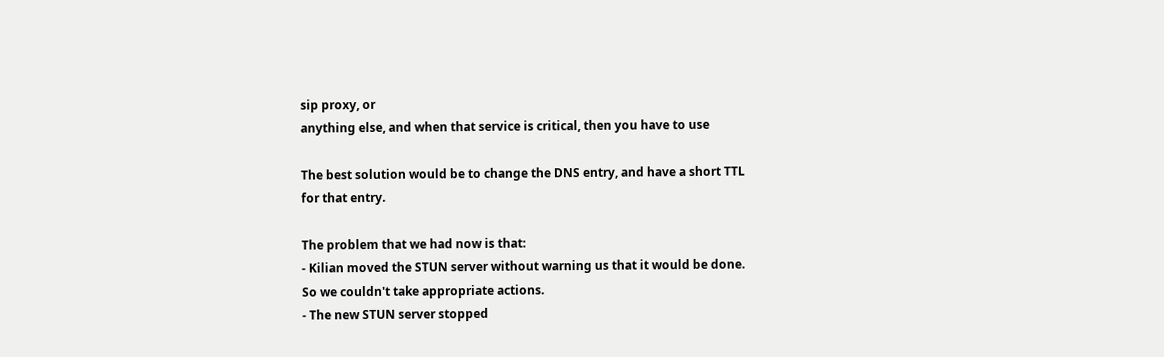sip proxy, or
anything else, and when that service is critical, then you have to use

The best solution would be to change the DNS entry, and have a short TTL
for that entry.

The problem that we had now is that:
- Kilian moved the STUN server without warning us that it would be done.
So we couldn't take appropriate actions.
- The new STUN server stopped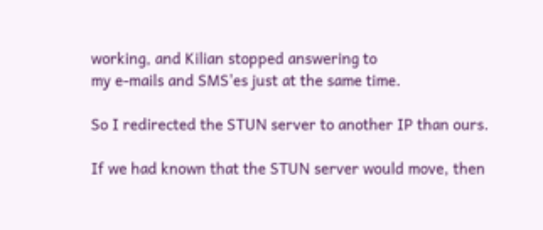working, and Kilian stopped answering to
my e-mails and SMS'es just at the same time.

So I redirected the STUN server to another IP than ours.

If we had known that the STUN server would move, then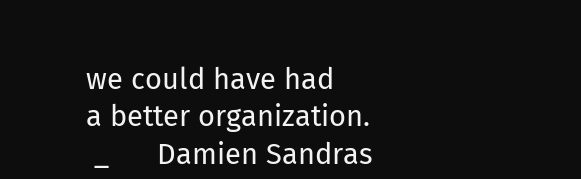we could have had
a better organization.
 _      Damien Sandras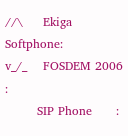//\     Ekiga Softphone:
v_/_    FOSDEM 2006    :
        SIP Phone      :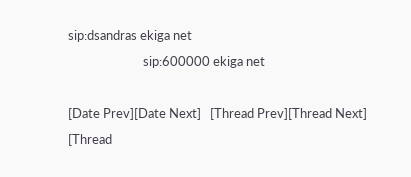sip:dsandras ekiga net
                         sip:600000 ekiga net

[Date Prev][Date Next]   [Thread Prev][Thread Next]   [Thread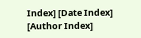Index] [Date Index] [Author Index]